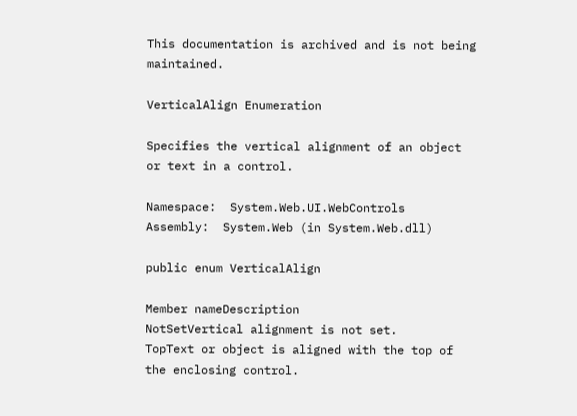This documentation is archived and is not being maintained.

VerticalAlign Enumeration

Specifies the vertical alignment of an object or text in a control.

Namespace:  System.Web.UI.WebControls
Assembly:  System.Web (in System.Web.dll)

public enum VerticalAlign

Member nameDescription
NotSetVertical alignment is not set.
TopText or object is aligned with the top of the enclosing control.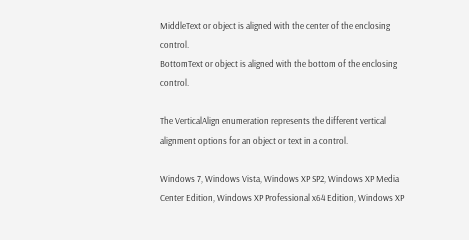MiddleText or object is aligned with the center of the enclosing control.
BottomText or object is aligned with the bottom of the enclosing control.

The VerticalAlign enumeration represents the different vertical alignment options for an object or text in a control.

Windows 7, Windows Vista, Windows XP SP2, Windows XP Media Center Edition, Windows XP Professional x64 Edition, Windows XP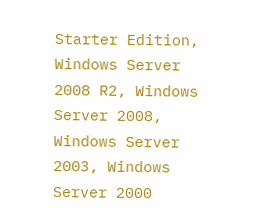Starter Edition, Windows Server 2008 R2, Windows Server 2008, Windows Server 2003, Windows Server 2000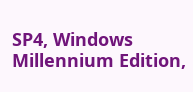SP4, Windows Millennium Edition,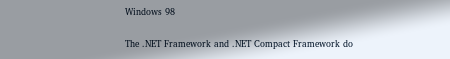Windows 98

The .NET Framework and .NET Compact Framework do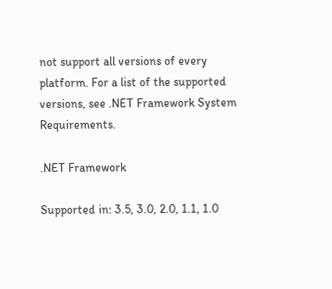not support all versions of every platform. For a list of the supported versions, see .NET Framework System Requirements.

.NET Framework

Supported in: 3.5, 3.0, 2.0, 1.1, 1.0